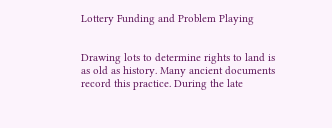Lottery Funding and Problem Playing


Drawing lots to determine rights to land is as old as history. Many ancient documents record this practice. During the late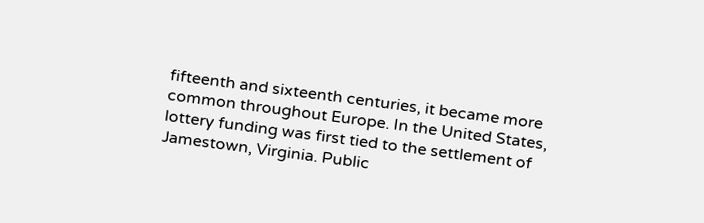fifteenth and sixteenth centuries, it became more common throughout Europe. In the United States, lottery funding was first tied to the settlement of Jamestown, Virginia. Public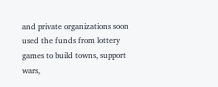and private organizations soon used the funds from lottery games to build towns, support wars,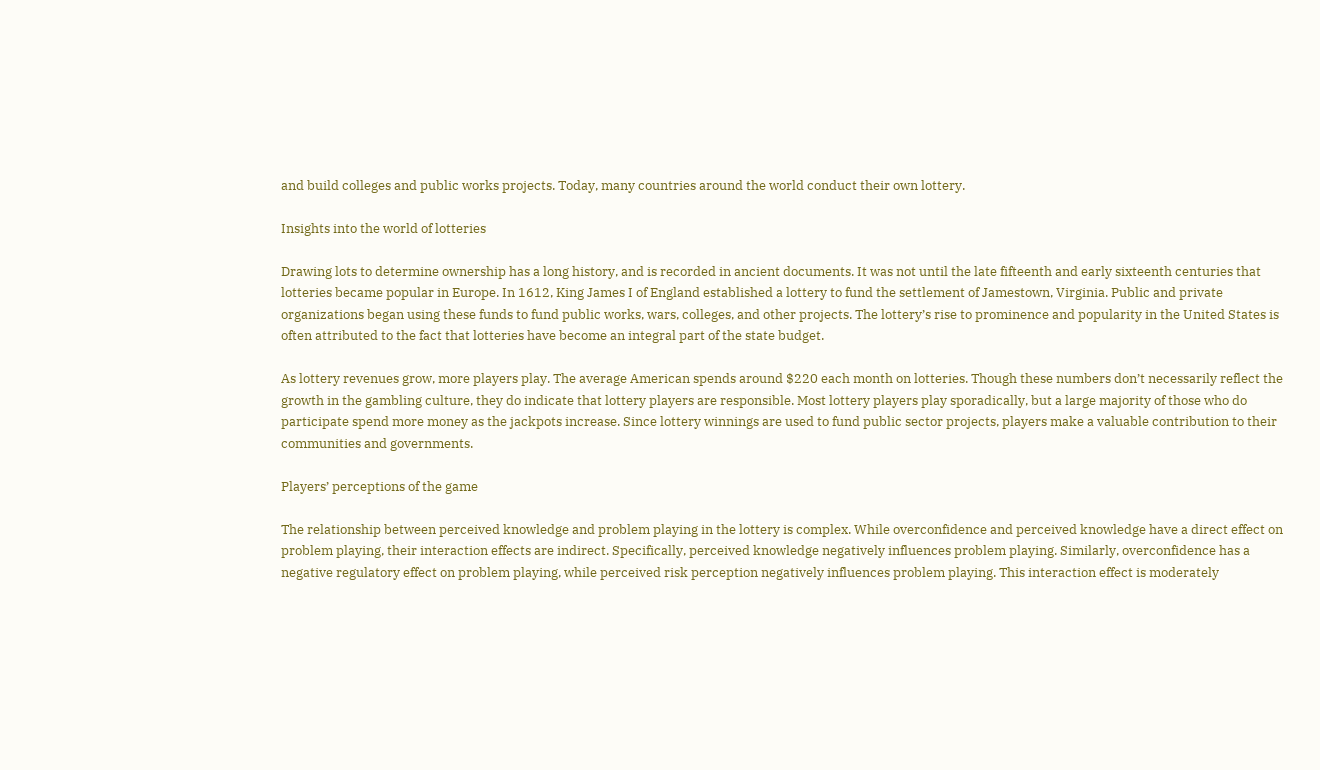and build colleges and public works projects. Today, many countries around the world conduct their own lottery.

Insights into the world of lotteries

Drawing lots to determine ownership has a long history, and is recorded in ancient documents. It was not until the late fifteenth and early sixteenth centuries that lotteries became popular in Europe. In 1612, King James I of England established a lottery to fund the settlement of Jamestown, Virginia. Public and private organizations began using these funds to fund public works, wars, colleges, and other projects. The lottery’s rise to prominence and popularity in the United States is often attributed to the fact that lotteries have become an integral part of the state budget.

As lottery revenues grow, more players play. The average American spends around $220 each month on lotteries. Though these numbers don’t necessarily reflect the growth in the gambling culture, they do indicate that lottery players are responsible. Most lottery players play sporadically, but a large majority of those who do participate spend more money as the jackpots increase. Since lottery winnings are used to fund public sector projects, players make a valuable contribution to their communities and governments.

Players’ perceptions of the game

The relationship between perceived knowledge and problem playing in the lottery is complex. While overconfidence and perceived knowledge have a direct effect on problem playing, their interaction effects are indirect. Specifically, perceived knowledge negatively influences problem playing. Similarly, overconfidence has a negative regulatory effect on problem playing, while perceived risk perception negatively influences problem playing. This interaction effect is moderately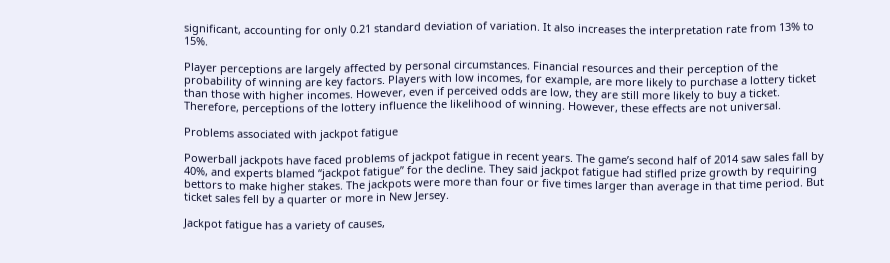significant, accounting for only 0.21 standard deviation of variation. It also increases the interpretation rate from 13% to 15%.

Player perceptions are largely affected by personal circumstances. Financial resources and their perception of the probability of winning are key factors. Players with low incomes, for example, are more likely to purchase a lottery ticket than those with higher incomes. However, even if perceived odds are low, they are still more likely to buy a ticket. Therefore, perceptions of the lottery influence the likelihood of winning. However, these effects are not universal.

Problems associated with jackpot fatigue

Powerball jackpots have faced problems of jackpot fatigue in recent years. The game’s second half of 2014 saw sales fall by 40%, and experts blamed “jackpot fatigue” for the decline. They said jackpot fatigue had stifled prize growth by requiring bettors to make higher stakes. The jackpots were more than four or five times larger than average in that time period. But ticket sales fell by a quarter or more in New Jersey.

Jackpot fatigue has a variety of causes,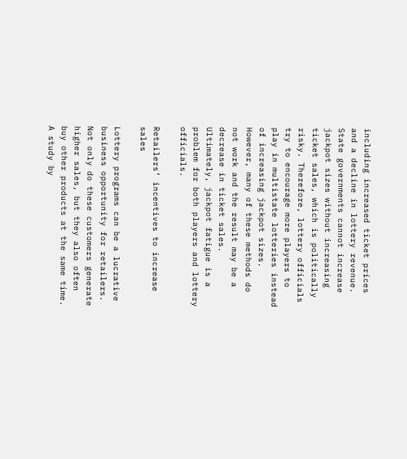including increased ticket prices and a decline in lottery revenue. State governments cannot increase jackpot sizes without increasing ticket sales, which is politically risky. Therefore, lottery officials try to encourage more players to play in multistate lotteries instead of increasing jackpot sizes. However, many of these methods do not work and the result may be a decrease in ticket sales. Ultimately, jackpot fatigue is a problem for both players and lottery officials.

Retailers’ incentives to increase sales

Lottery programs can be a lucrative business opportunity for retailers. Not only do these customers generate higher sales, but they also often buy other products at the same time. A study by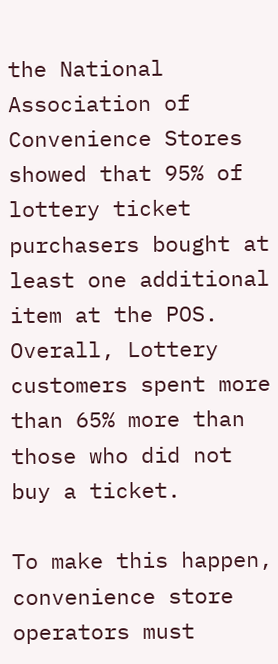the National Association of Convenience Stores showed that 95% of lottery ticket purchasers bought at least one additional item at the POS. Overall, Lottery customers spent more than 65% more than those who did not buy a ticket.

To make this happen, convenience store operators must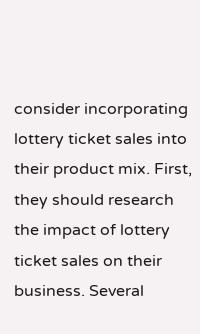consider incorporating lottery ticket sales into their product mix. First, they should research the impact of lottery ticket sales on their business. Several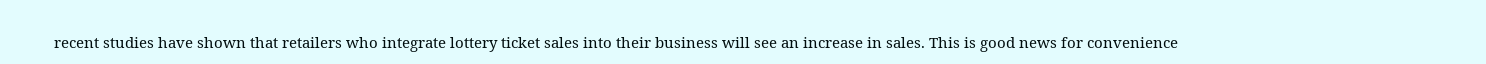recent studies have shown that retailers who integrate lottery ticket sales into their business will see an increase in sales. This is good news for convenience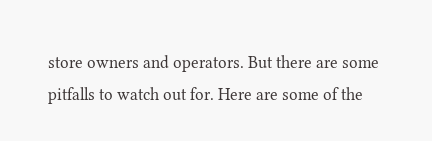store owners and operators. But there are some pitfalls to watch out for. Here are some of the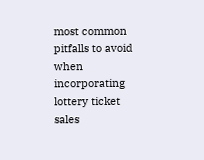most common pitfalls to avoid when incorporating lottery ticket sales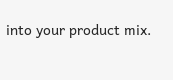into your product mix.